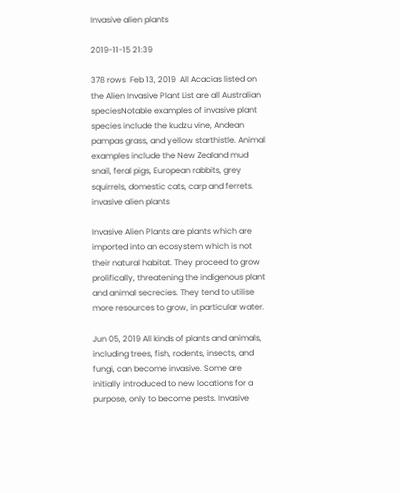Invasive alien plants

2019-11-15 21:39

378 rows  Feb 13, 2019  All Acacias listed on the Alien Invasive Plant List are all Australian speciesNotable examples of invasive plant species include the kudzu vine, Andean pampas grass, and yellow starthistle. Animal examples include the New Zealand mud snail, feral pigs, European rabbits, grey squirrels, domestic cats, carp and ferrets. invasive alien plants

Invasive Alien Plants are plants which are imported into an ecosystem which is not their natural habitat. They proceed to grow prolifically, threatening the indigenous plant and animal secrecies. They tend to utilise more resources to grow, in particular water.

Jun 05, 2019 All kinds of plants and animals, including trees, fish, rodents, insects, and fungi, can become invasive. Some are initially introduced to new locations for a purpose, only to become pests. Invasive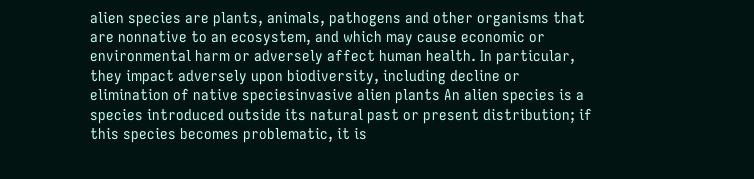alien species are plants, animals, pathogens and other organisms that are nonnative to an ecosystem, and which may cause economic or environmental harm or adversely affect human health. In particular, they impact adversely upon biodiversity, including decline or elimination of native speciesinvasive alien plants An alien species is a species introduced outside its natural past or present distribution; if this species becomes problematic, it is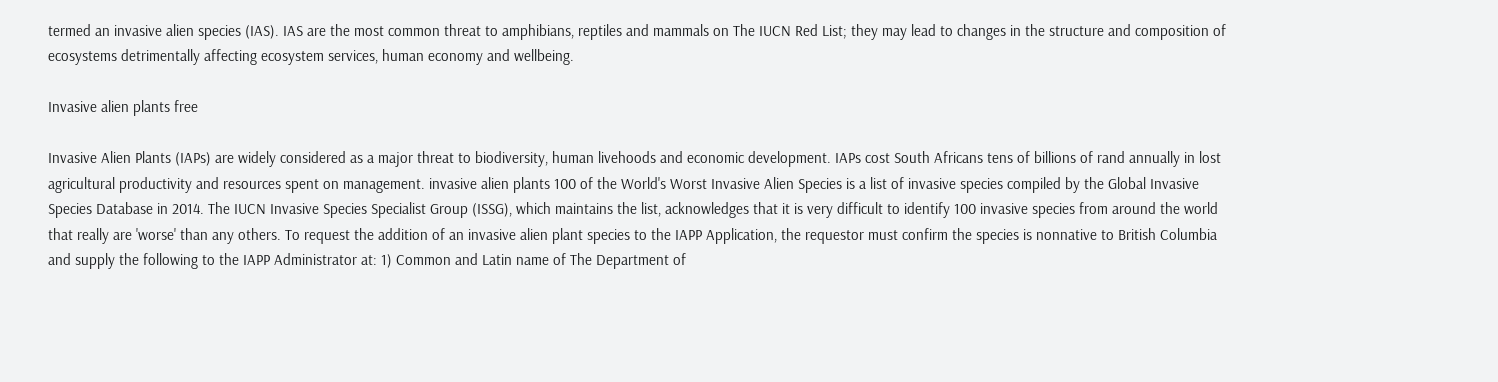termed an invasive alien species (IAS). IAS are the most common threat to amphibians, reptiles and mammals on The IUCN Red List; they may lead to changes in the structure and composition of ecosystems detrimentally affecting ecosystem services, human economy and wellbeing.

Invasive alien plants free

Invasive Alien Plants (IAPs) are widely considered as a major threat to biodiversity, human livehoods and economic development. IAPs cost South Africans tens of billions of rand annually in lost agricultural productivity and resources spent on management. invasive alien plants 100 of the World's Worst Invasive Alien Species is a list of invasive species compiled by the Global Invasive Species Database in 2014. The IUCN Invasive Species Specialist Group (ISSG), which maintains the list, acknowledges that it is very difficult to identify 100 invasive species from around the world that really are 'worse' than any others. To request the addition of an invasive alien plant species to the IAPP Application, the requestor must confirm the species is nonnative to British Columbia and supply the following to the IAPP Administrator at: 1) Common and Latin name of The Department of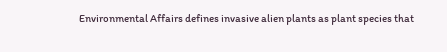Environmental Affairs defines invasive alien plants as plant species that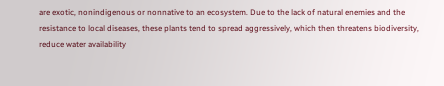are exotic, nonindigenous or nonnative to an ecosystem. Due to the lack of natural enemies and the resistance to local diseases, these plants tend to spread aggressively, which then threatens biodiversity, reduce water availability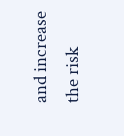and increase the risk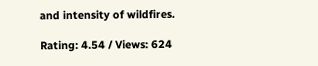and intensity of wildfires.

Rating: 4.54 / Views: 624